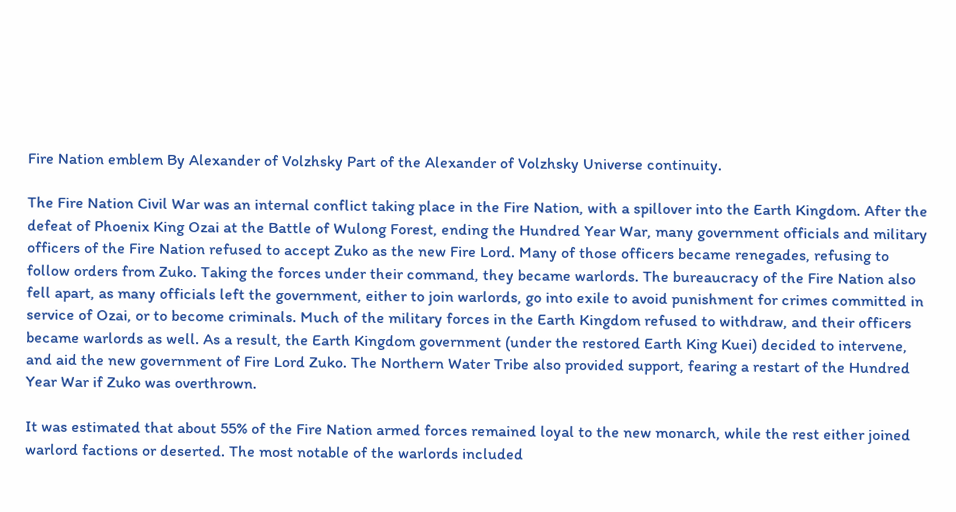Fire Nation emblem By Alexander of Volzhsky Part of the Alexander of Volzhsky Universe continuity.

The Fire Nation Civil War was an internal conflict taking place in the Fire Nation, with a spillover into the Earth Kingdom. After the defeat of Phoenix King Ozai at the Battle of Wulong Forest, ending the Hundred Year War, many government officials and military officers of the Fire Nation refused to accept Zuko as the new Fire Lord. Many of those officers became renegades, refusing to follow orders from Zuko. Taking the forces under their command, they became warlords. The bureaucracy of the Fire Nation also fell apart, as many officials left the government, either to join warlords, go into exile to avoid punishment for crimes committed in service of Ozai, or to become criminals. Much of the military forces in the Earth Kingdom refused to withdraw, and their officers became warlords as well. As a result, the Earth Kingdom government (under the restored Earth King Kuei) decided to intervene, and aid the new government of Fire Lord Zuko. The Northern Water Tribe also provided support, fearing a restart of the Hundred Year War if Zuko was overthrown.

It was estimated that about 55% of the Fire Nation armed forces remained loyal to the new monarch, while the rest either joined warlord factions or deserted. The most notable of the warlords included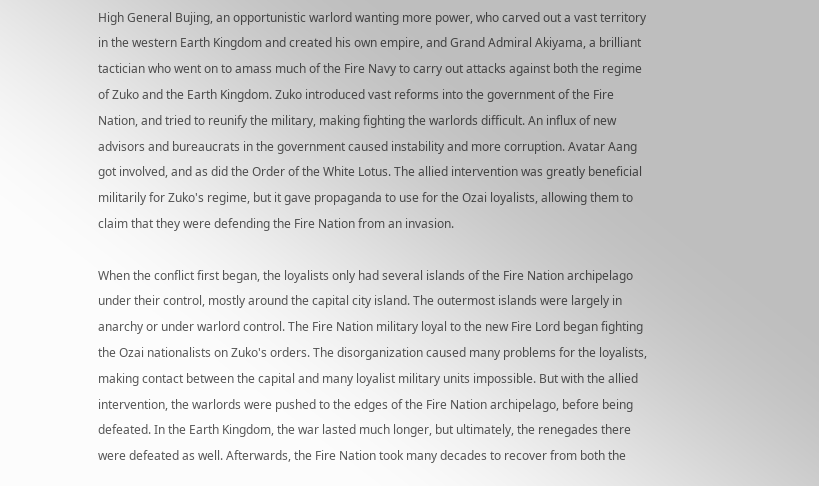High General Bujing, an opportunistic warlord wanting more power, who carved out a vast territory in the western Earth Kingdom and created his own empire, and Grand Admiral Akiyama, a brilliant tactician who went on to amass much of the Fire Navy to carry out attacks against both the regime of Zuko and the Earth Kingdom. Zuko introduced vast reforms into the government of the Fire Nation, and tried to reunify the military, making fighting the warlords difficult. An influx of new advisors and bureaucrats in the government caused instability and more corruption. Avatar Aang got involved, and as did the Order of the White Lotus. The allied intervention was greatly beneficial militarily for Zuko's regime, but it gave propaganda to use for the Ozai loyalists, allowing them to claim that they were defending the Fire Nation from an invasion.

When the conflict first began, the loyalists only had several islands of the Fire Nation archipelago under their control, mostly around the capital city island. The outermost islands were largely in anarchy or under warlord control. The Fire Nation military loyal to the new Fire Lord began fighting the Ozai nationalists on Zuko's orders. The disorganization caused many problems for the loyalists, making contact between the capital and many loyalist military units impossible. But with the allied intervention, the warlords were pushed to the edges of the Fire Nation archipelago, before being defeated. In the Earth Kingdom, the war lasted much longer, but ultimately, the renegades there were defeated as well. Afterwards, the Fire Nation took many decades to recover from both the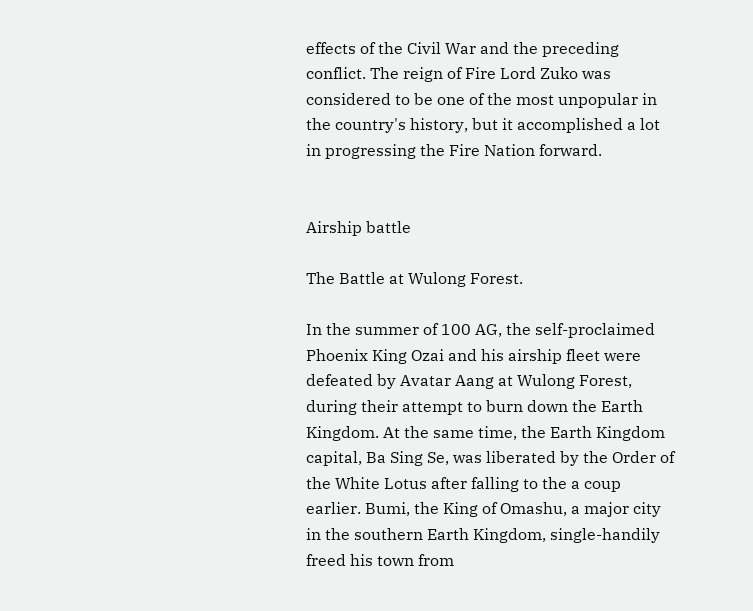effects of the Civil War and the preceding conflict. The reign of Fire Lord Zuko was considered to be one of the most unpopular in the country's history, but it accomplished a lot in progressing the Fire Nation forward.


Airship battle

The Battle at Wulong Forest.

In the summer of 100 AG, the self-proclaimed Phoenix King Ozai and his airship fleet were defeated by Avatar Aang at Wulong Forest, during their attempt to burn down the Earth Kingdom. At the same time, the Earth Kingdom capital, Ba Sing Se, was liberated by the Order of the White Lotus after falling to the a coup earlier. Bumi, the King of Omashu, a major city in the southern Earth Kingdom, single-handily freed his town from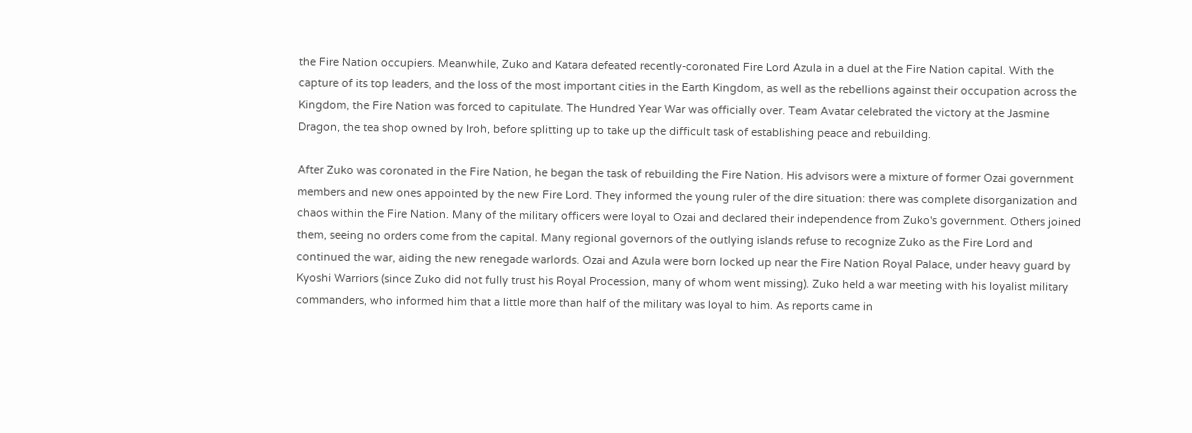the Fire Nation occupiers. Meanwhile, Zuko and Katara defeated recently-coronated Fire Lord Azula in a duel at the Fire Nation capital. With the capture of its top leaders, and the loss of the most important cities in the Earth Kingdom, as well as the rebellions against their occupation across the Kingdom, the Fire Nation was forced to capitulate. The Hundred Year War was officially over. Team Avatar celebrated the victory at the Jasmine Dragon, the tea shop owned by Iroh, before splitting up to take up the difficult task of establishing peace and rebuilding.

After Zuko was coronated in the Fire Nation, he began the task of rebuilding the Fire Nation. His advisors were a mixture of former Ozai government members and new ones appointed by the new Fire Lord. They informed the young ruler of the dire situation: there was complete disorganization and chaos within the Fire Nation. Many of the military officers were loyal to Ozai and declared their independence from Zuko's government. Others joined them, seeing no orders come from the capital. Many regional governors of the outlying islands refuse to recognize Zuko as the Fire Lord and continued the war, aiding the new renegade warlords. Ozai and Azula were born locked up near the Fire Nation Royal Palace, under heavy guard by Kyoshi Warriors (since Zuko did not fully trust his Royal Procession, many of whom went missing). Zuko held a war meeting with his loyalist military commanders, who informed him that a little more than half of the military was loyal to him. As reports came in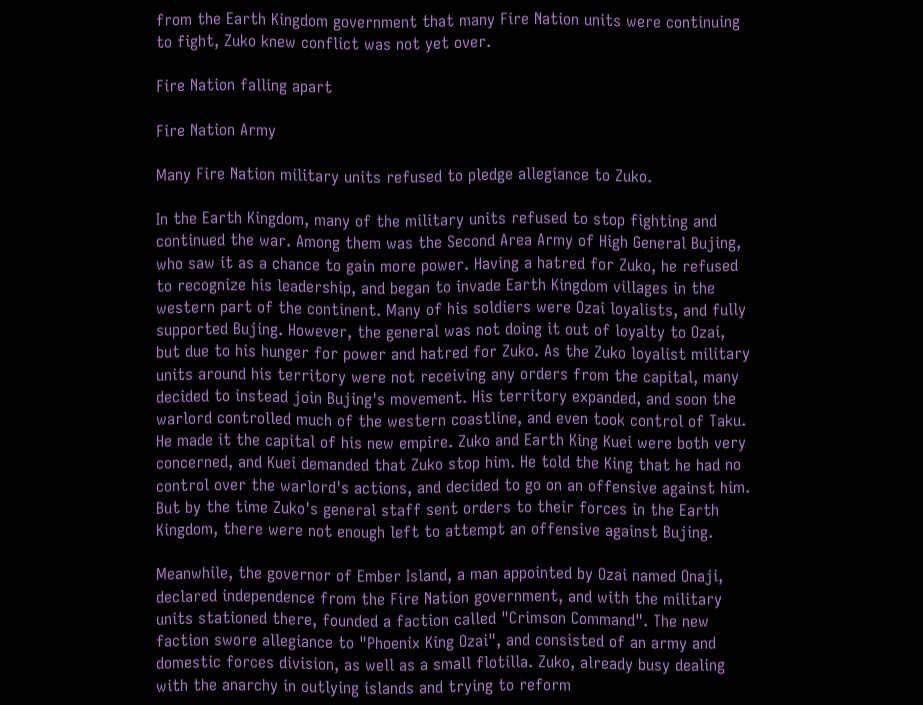from the Earth Kingdom government that many Fire Nation units were continuing to fight, Zuko knew conflict was not yet over.

Fire Nation falling apart

Fire Nation Army

Many Fire Nation military units refused to pledge allegiance to Zuko.

In the Earth Kingdom, many of the military units refused to stop fighting and continued the war. Among them was the Second Area Army of High General Bujing, who saw it as a chance to gain more power. Having a hatred for Zuko, he refused to recognize his leadership, and began to invade Earth Kingdom villages in the western part of the continent. Many of his soldiers were Ozai loyalists, and fully supported Bujing. However, the general was not doing it out of loyalty to Ozai, but due to his hunger for power and hatred for Zuko. As the Zuko loyalist military units around his territory were not receiving any orders from the capital, many decided to instead join Bujing's movement. His territory expanded, and soon the warlord controlled much of the western coastline, and even took control of Taku. He made it the capital of his new empire. Zuko and Earth King Kuei were both very concerned, and Kuei demanded that Zuko stop him. He told the King that he had no control over the warlord's actions, and decided to go on an offensive against him. But by the time Zuko's general staff sent orders to their forces in the Earth Kingdom, there were not enough left to attempt an offensive against Bujing.

Meanwhile, the governor of Ember Island, a man appointed by Ozai named Onaji, declared independence from the Fire Nation government, and with the military units stationed there, founded a faction called "Crimson Command". The new faction swore allegiance to "Phoenix King Ozai", and consisted of an army and domestic forces division, as well as a small flotilla. Zuko, already busy dealing with the anarchy in outlying islands and trying to reform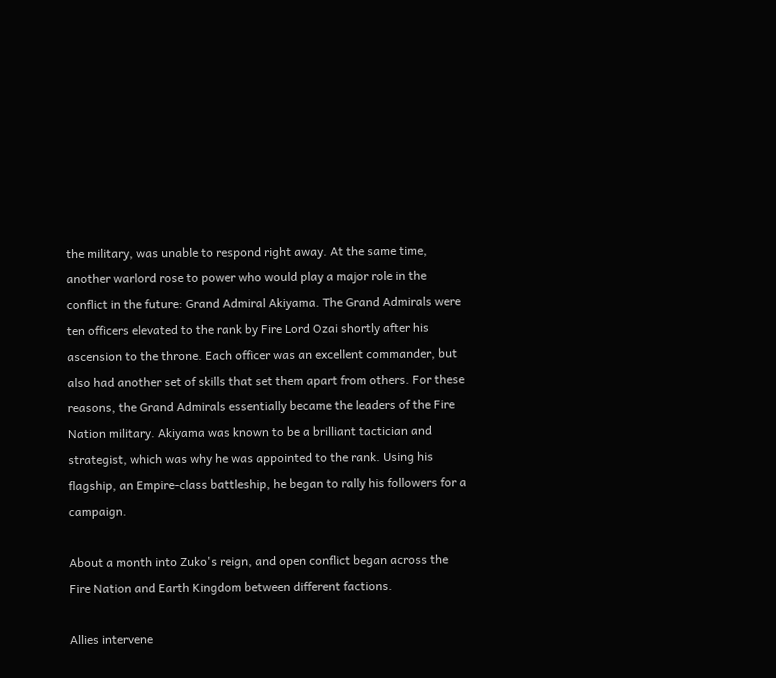the military, was unable to respond right away. At the same time, another warlord rose to power who would play a major role in the conflict in the future: Grand Admiral Akiyama. The Grand Admirals were ten officers elevated to the rank by Fire Lord Ozai shortly after his ascension to the throne. Each officer was an excellent commander, but also had another set of skills that set them apart from others. For these reasons, the Grand Admirals essentially became the leaders of the Fire Nation military. Akiyama was known to be a brilliant tactician and strategist, which was why he was appointed to the rank. Using his flagship, an Empire-class battleship, he began to rally his followers for a campaign.

About a month into Zuko's reign, and open conflict began across the Fire Nation and Earth Kingdom between different factions.

Allies intervene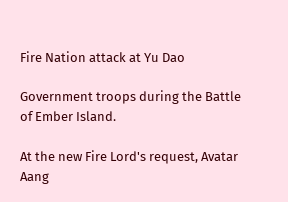Fire Nation attack at Yu Dao

Government troops during the Battle of Ember Island.

At the new Fire Lord's request, Avatar Aang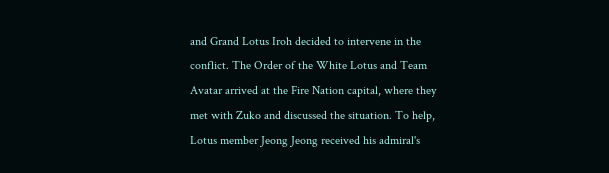and Grand Lotus Iroh decided to intervene in the conflict. The Order of the White Lotus and Team Avatar arrived at the Fire Nation capital, where they met with Zuko and discussed the situation. To help, Lotus member Jeong Jeong received his admiral's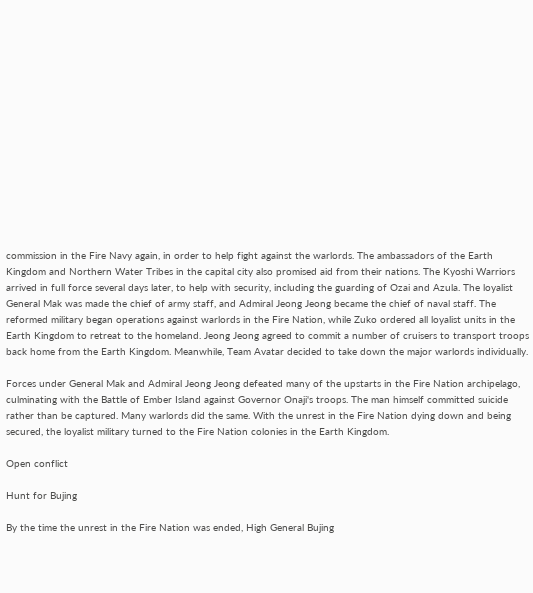commission in the Fire Navy again, in order to help fight against the warlords. The ambassadors of the Earth Kingdom and Northern Water Tribes in the capital city also promised aid from their nations. The Kyoshi Warriors arrived in full force several days later, to help with security, including the guarding of Ozai and Azula. The loyalist General Mak was made the chief of army staff, and Admiral Jeong Jeong became the chief of naval staff. The reformed military began operations against warlords in the Fire Nation, while Zuko ordered all loyalist units in the Earth Kingdom to retreat to the homeland. Jeong Jeong agreed to commit a number of cruisers to transport troops back home from the Earth Kingdom. Meanwhile, Team Avatar decided to take down the major warlords individually.

Forces under General Mak and Admiral Jeong Jeong defeated many of the upstarts in the Fire Nation archipelago, culminating with the Battle of Ember Island against Governor Onaji's troops. The man himself committed suicide rather than be captured. Many warlords did the same. With the unrest in the Fire Nation dying down and being secured, the loyalist military turned to the Fire Nation colonies in the Earth Kingdom.

Open conflict

Hunt for Bujing

By the time the unrest in the Fire Nation was ended, High General Bujing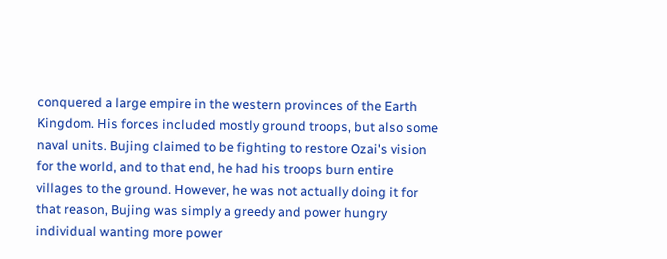conquered a large empire in the western provinces of the Earth Kingdom. His forces included mostly ground troops, but also some naval units. Bujing claimed to be fighting to restore Ozai's vision for the world, and to that end, he had his troops burn entire villages to the ground. However, he was not actually doing it for that reason, Bujing was simply a greedy and power hungry individual wanting more power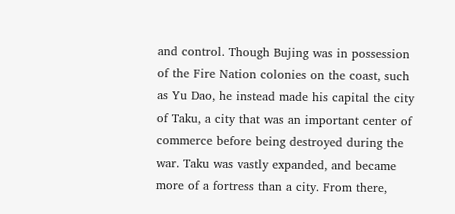and control. Though Bujing was in possession of the Fire Nation colonies on the coast, such as Yu Dao, he instead made his capital the city of Taku, a city that was an important center of commerce before being destroyed during the war. Taku was vastly expanded, and became more of a fortress than a city. From there,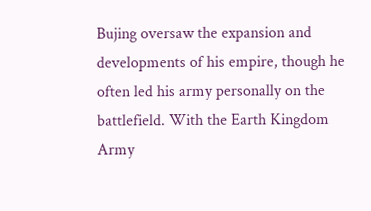Bujing oversaw the expansion and developments of his empire, though he often led his army personally on the battlefield. With the Earth Kingdom Army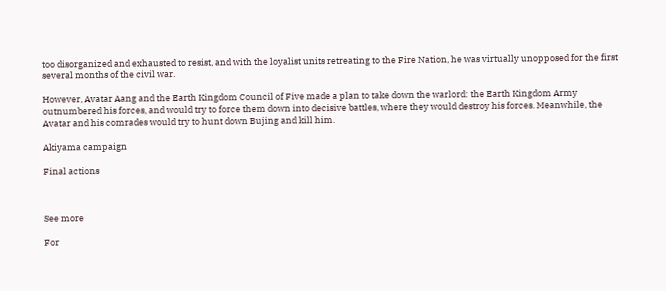too disorganized and exhausted to resist, and with the loyalist units retreating to the Fire Nation, he was virtually unopposed for the first several months of the civil war.

However, Avatar Aang and the Earth Kingdom Council of Five made a plan to take down the warlord: the Earth Kingdom Army outnumbered his forces, and would try to force them down into decisive battles, where they would destroy his forces. Meanwhile, the Avatar and his comrades would try to hunt down Bujing and kill him.

Akiyama campaign

Final actions



See more

For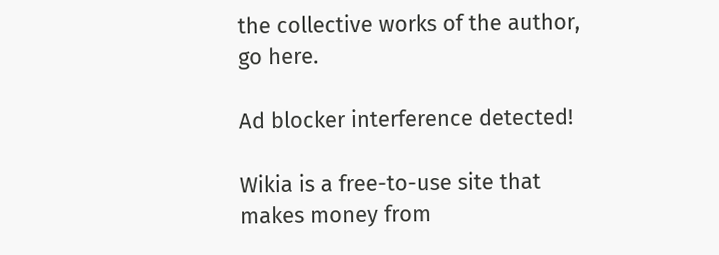the collective works of the author, go here.

Ad blocker interference detected!

Wikia is a free-to-use site that makes money from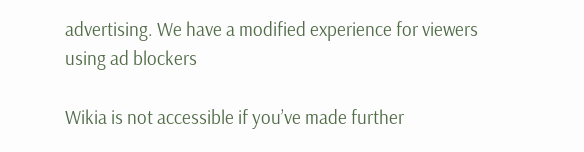advertising. We have a modified experience for viewers using ad blockers

Wikia is not accessible if you’ve made further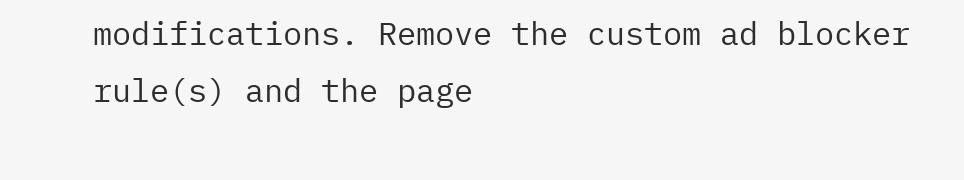modifications. Remove the custom ad blocker rule(s) and the page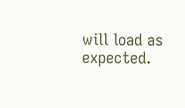will load as expected.